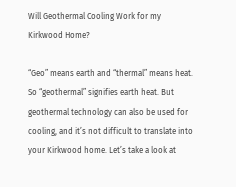Will Geothermal Cooling Work for my Kirkwood Home?

“Geo” means earth and “thermal” means heat. So “geothermal” signifies earth heat. But geothermal technology can also be used for cooling, and it’s not difficult to translate into your Kirkwood home. Let’s take a look at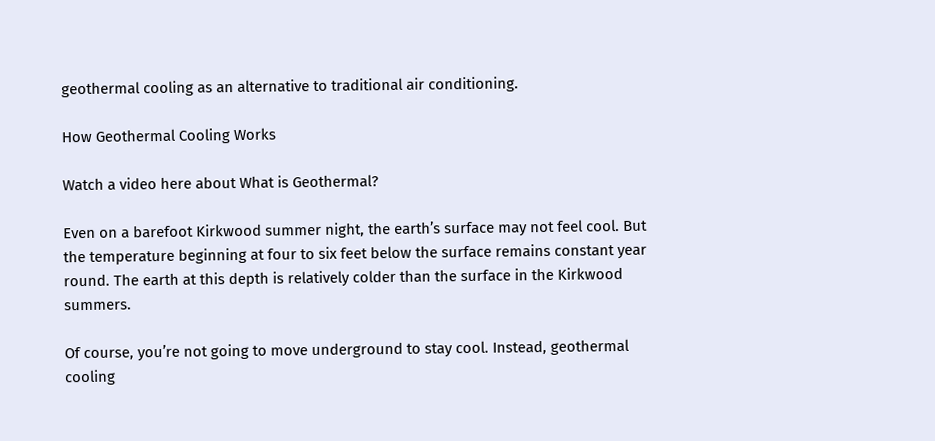geothermal cooling as an alternative to traditional air conditioning.

How Geothermal Cooling Works

Watch a video here about What is Geothermal?

Even on a barefoot Kirkwood summer night, the earth’s surface may not feel cool. But the temperature beginning at four to six feet below the surface remains constant year round. The earth at this depth is relatively colder than the surface in the Kirkwood summers.

Of course, you’re not going to move underground to stay cool. Instead, geothermal cooling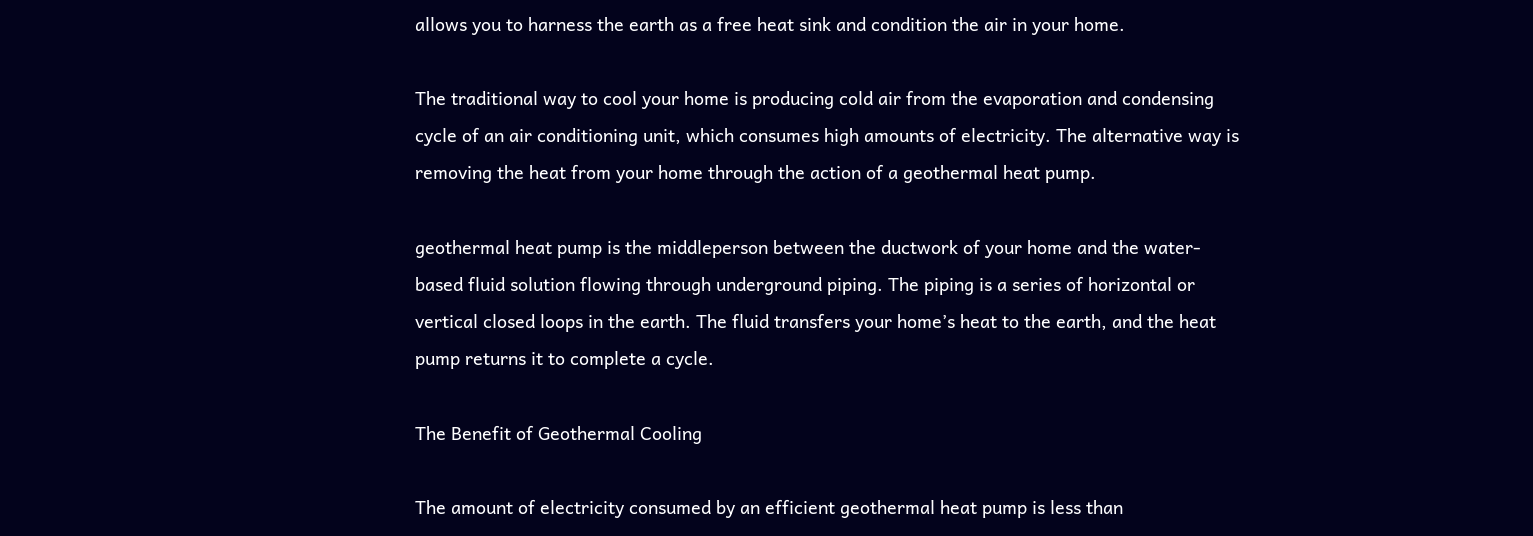allows you to harness the earth as a free heat sink and condition the air in your home.

The traditional way to cool your home is producing cold air from the evaporation and condensing cycle of an air conditioning unit, which consumes high amounts of electricity. The alternative way is removing the heat from your home through the action of a geothermal heat pump.

geothermal heat pump is the middleperson between the ductwork of your home and the water-based fluid solution flowing through underground piping. The piping is a series of horizontal or vertical closed loops in the earth. The fluid transfers your home’s heat to the earth, and the heat pump returns it to complete a cycle.

The Benefit of Geothermal Cooling

The amount of electricity consumed by an efficient geothermal heat pump is less than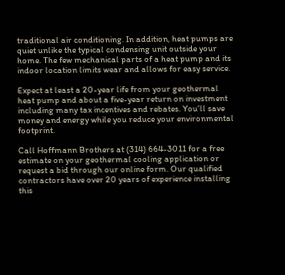traditional air conditioning. In addition, heat pumps are quiet unlike the typical condensing unit outside your home. The few mechanical parts of a heat pump and its indoor location limits wear and allows for easy service.

Expect at least a 20-year life from your geothermal heat pump and about a five-year return on investment including many tax incentives and rebates. You’ll save money and energy while you reduce your environmental footprint.

Call Hoffmann Brothers at (314) 664-3011 for a free estimate on your geothermal cooling application or request a bid through our online form. Our qualified contractors have over 20 years of experience installing this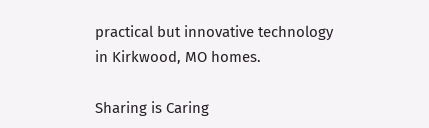practical but innovative technology in Kirkwood, MO homes.

Sharing is Caring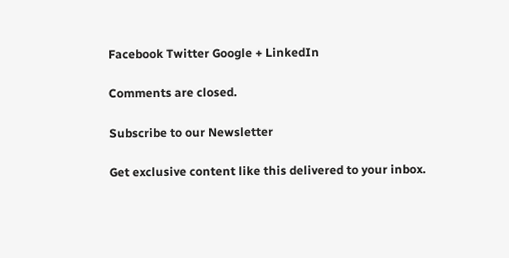Facebook Twitter Google + LinkedIn

Comments are closed.

Subscribe to our Newsletter

Get exclusive content like this delivered to your inbox.